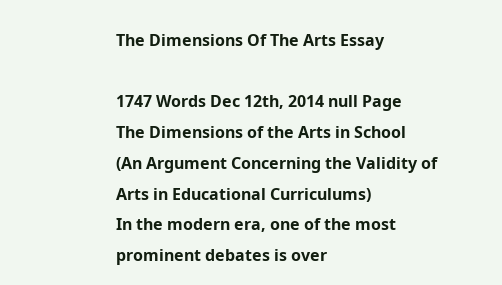The Dimensions Of The Arts Essay

1747 Words Dec 12th, 2014 null Page
The Dimensions of the Arts in School
(An Argument Concerning the Validity of Arts in Educational Curriculums)
In the modern era, one of the most prominent debates is over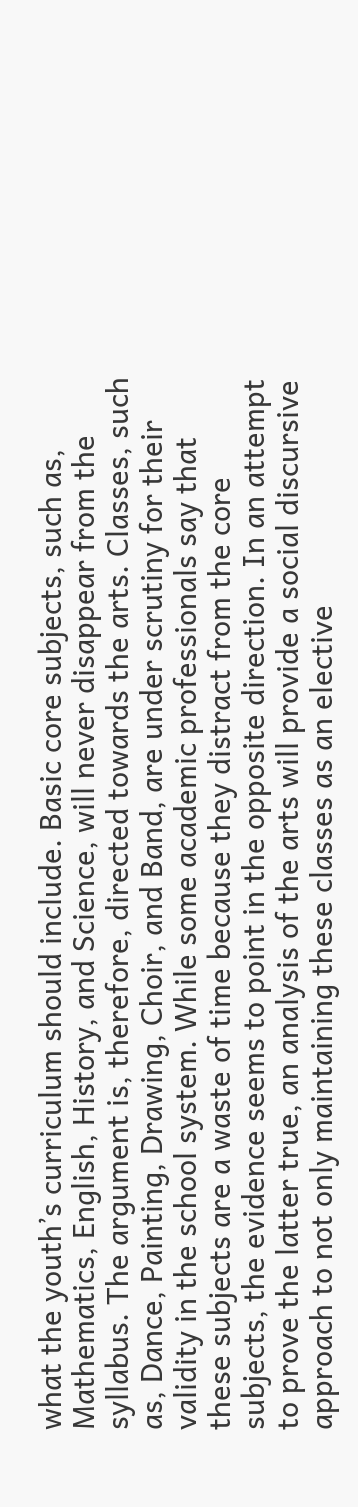what the youth’s curriculum should include. Basic core subjects, such as, Mathematics, English, History, and Science, will never disappear from the syllabus. The argument is, therefore, directed towards the arts. Classes, such as, Dance, Painting, Drawing, Choir, and Band, are under scrutiny for their validity in the school system. While some academic professionals say that these subjects are a waste of time because they distract from the core subjects, the evidence seems to point in the opposite direction. In an attempt to prove the latter true, an analysis of the arts will provide a social discursive approach to not only maintaining these classes as an elective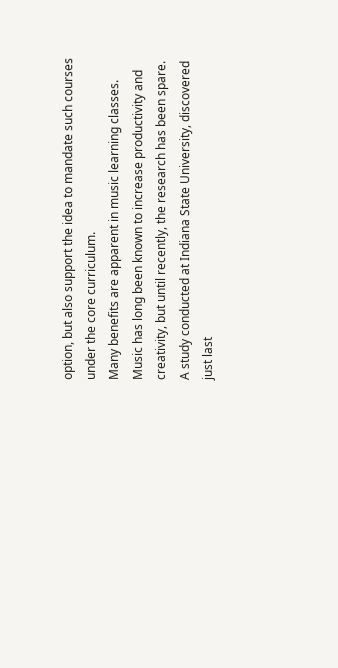option, but also support the idea to mandate such courses under the core curriculum.
Many benefits are apparent in music learning classes. Music has long been known to increase productivity and creativity, but until recently, the research has been spare. A study conducted at Indiana State University, discovered just last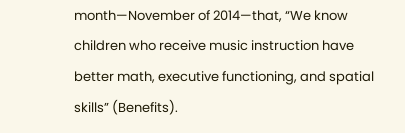month—November of 2014—that, “We know children who receive music instruction have better math, executive functioning, and spatial skills” (Benefits).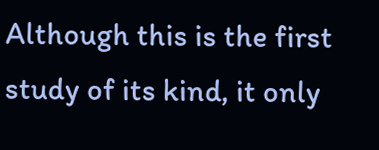Although this is the first study of its kind, it only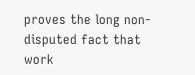proves the long non-disputed fact that work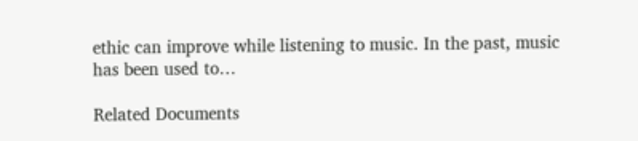ethic can improve while listening to music. In the past, music has been used to…

Related Documents